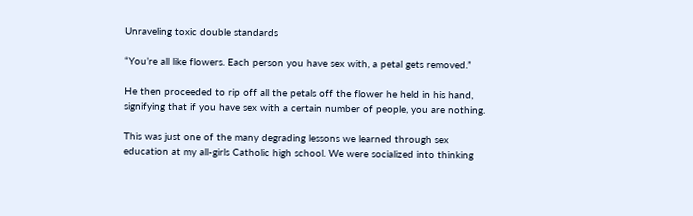Unraveling toxic double standards

“You’re all like flowers. Each person you have sex with, a petal gets removed.”

He then proceeded to rip off all the petals off the flower he held in his hand, signifying that if you have sex with a certain number of people, you are nothing.

This was just one of the many degrading lessons we learned through sex education at my all-girls Catholic high school. We were socialized into thinking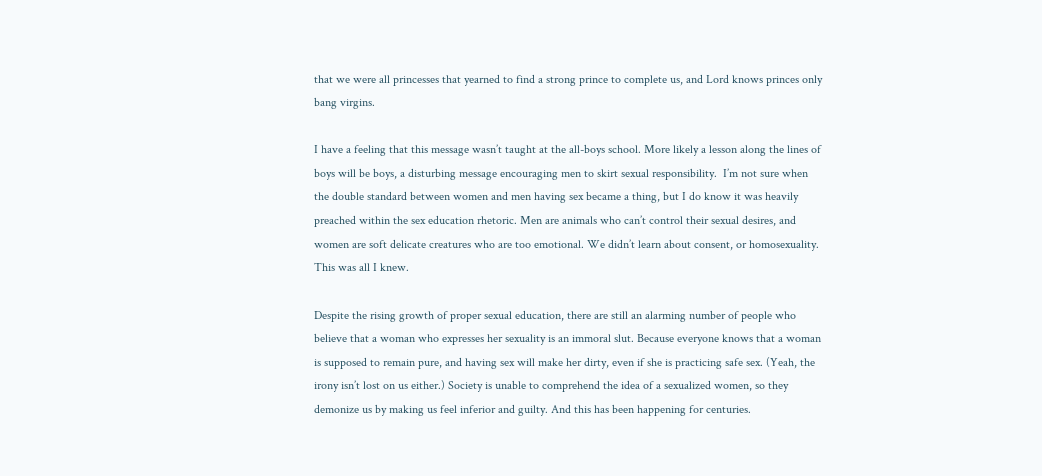that we were all princesses that yearned to find a strong prince to complete us, and Lord knows princes only bang virgins.

I have a feeling that this message wasn’t taught at the all-boys school. More likely a lesson along the lines of boys will be boys, a disturbing message encouraging men to skirt sexual responsibility.  I’m not sure when the double standard between women and men having sex became a thing, but I do know it was heavily preached within the sex education rhetoric. Men are animals who can’t control their sexual desires, and women are soft delicate creatures who are too emotional. We didn’t learn about consent, or homosexuality. This was all I knew.

Despite the rising growth of proper sexual education, there are still an alarming number of people who believe that a woman who expresses her sexuality is an immoral slut. Because everyone knows that a woman is supposed to remain pure, and having sex will make her dirty, even if she is practicing safe sex. (Yeah, the irony isn’t lost on us either.) Society is unable to comprehend the idea of a sexualized women, so they demonize us by making us feel inferior and guilty. And this has been happening for centuries.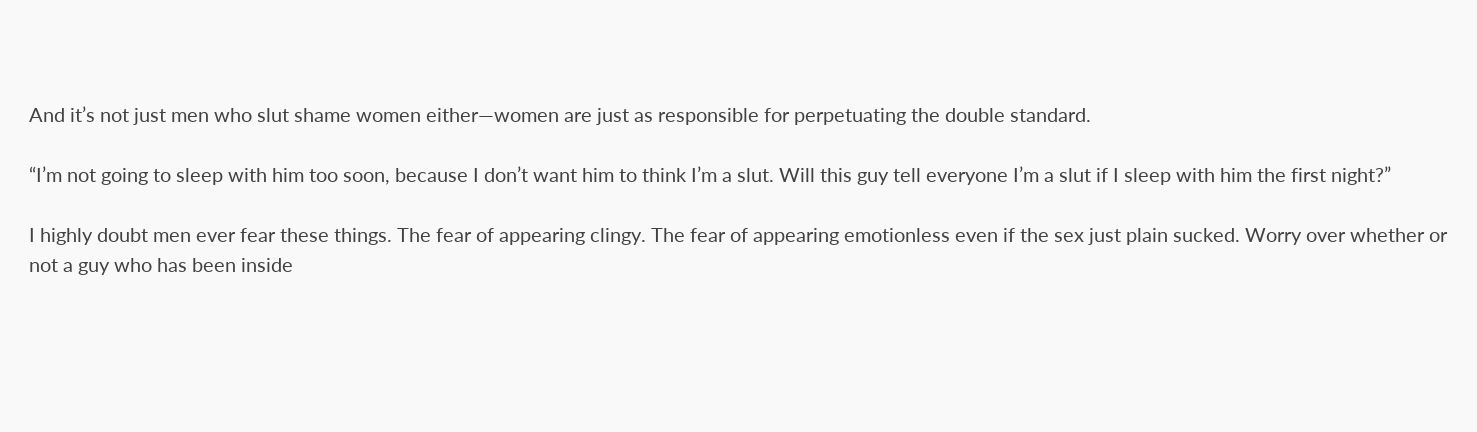And it’s not just men who slut shame women either—women are just as responsible for perpetuating the double standard.

“I’m not going to sleep with him too soon, because I don’t want him to think I’m a slut. Will this guy tell everyone I’m a slut if I sleep with him the first night?”

I highly doubt men ever fear these things. The fear of appearing clingy. The fear of appearing emotionless even if the sex just plain sucked. Worry over whether or not a guy who has been inside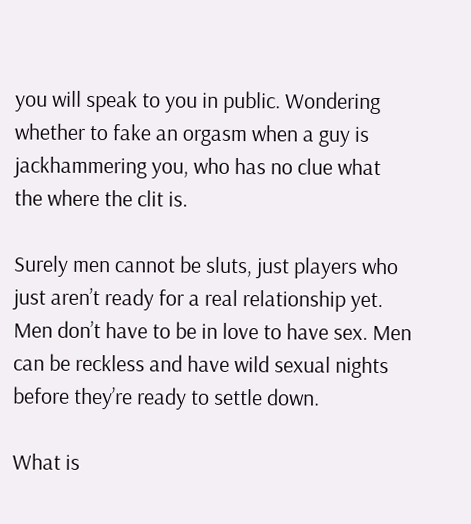you will speak to you in public. Wondering whether to fake an orgasm when a guy is jackhammering you, who has no clue what the where the clit is.

Surely men cannot be sluts, just players who just aren’t ready for a real relationship yet. Men don’t have to be in love to have sex. Men can be reckless and have wild sexual nights before they’re ready to settle down.

What is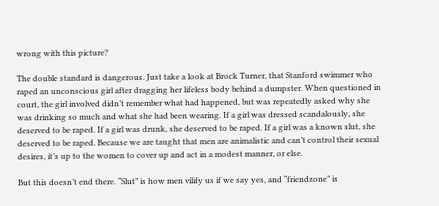wrong with this picture?

The double standard is dangerous. Just take a look at Brock Turner, that Stanford swimmer who raped an unconscious girl after dragging her lifeless body behind a dumpster. When questioned in court, the girl involved didn’t remember what had happened, but was repeatedly asked why she was drinking so much and what she had been wearing. If a girl was dressed scandalously, she deserved to be raped. If a girl was drunk, she deserved to be raped. If a girl was a known slut, she deserved to be raped. Because we are taught that men are animalistic and can’t control their sexual desires, it’s up to the women to cover up and act in a modest manner, or else.

But this doesn’t end there. “Slut” is how men vilify us if we say yes, and “friendzone” is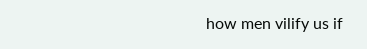how men vilify us if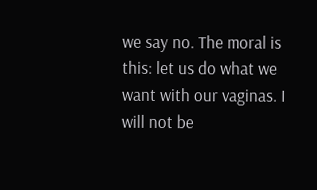we say no. The moral is this: let us do what we want with our vaginas. I will not be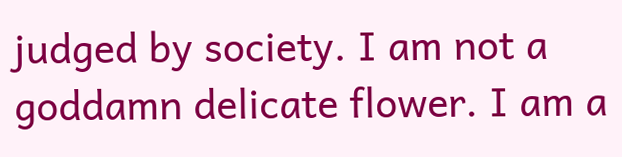judged by society. I am not a goddamn delicate flower. I am a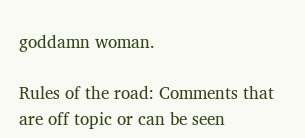goddamn woman.

Rules of the road: Comments that are off topic or can be seen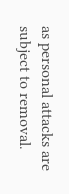as personal attacks are subject to removal.